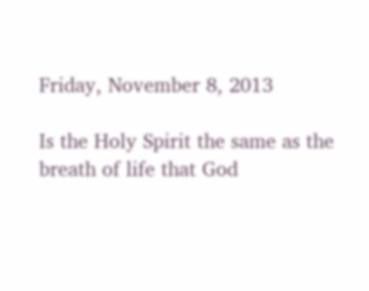Friday, November 8, 2013

Is the Holy Spirit the same as the breath of life that God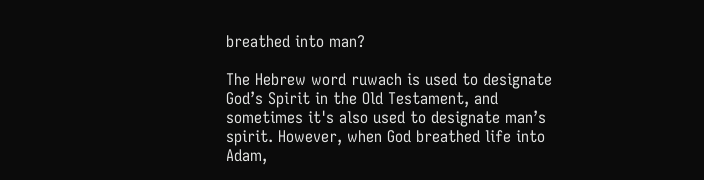breathed into man?

The Hebrew word ruwach is used to designate God’s Spirit in the Old Testament, and sometimes it's also used to designate man’s spirit. However, when God breathed life into Adam,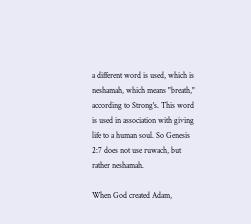a different word is used, which is neshamah, which means "breath," according to Strong's. This word is used in association with giving life to a human soul. So Genesis 2:7 does not use ruwach, but rather neshamah.

When God created Adam,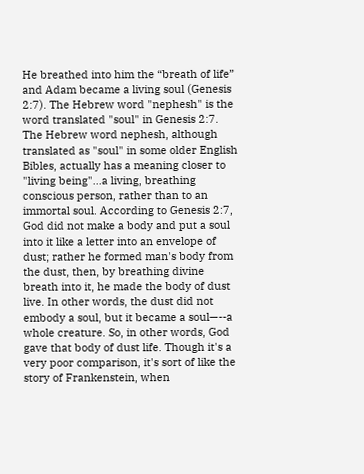He breathed into him the “breath of life” and Adam became a living soul (Genesis 2:7). The Hebrew word "nephesh" is the word translated "soul" in Genesis 2:7. The Hebrew word nephesh, although translated as "soul" in some older English Bibles, actually has a meaning closer to "living being"...a living, breathing conscious person, rather than to an immortal soul. According to Genesis 2:7, God did not make a body and put a soul into it like a letter into an envelope of dust; rather he formed man's body from the dust, then, by breathing divine breath into it, he made the body of dust live. In other words, the dust did not embody a soul, but it became a soul—--a whole creature. So, in other words, God gave that body of dust life. Though it's a very poor comparison, it's sort of like the story of Frankenstein, when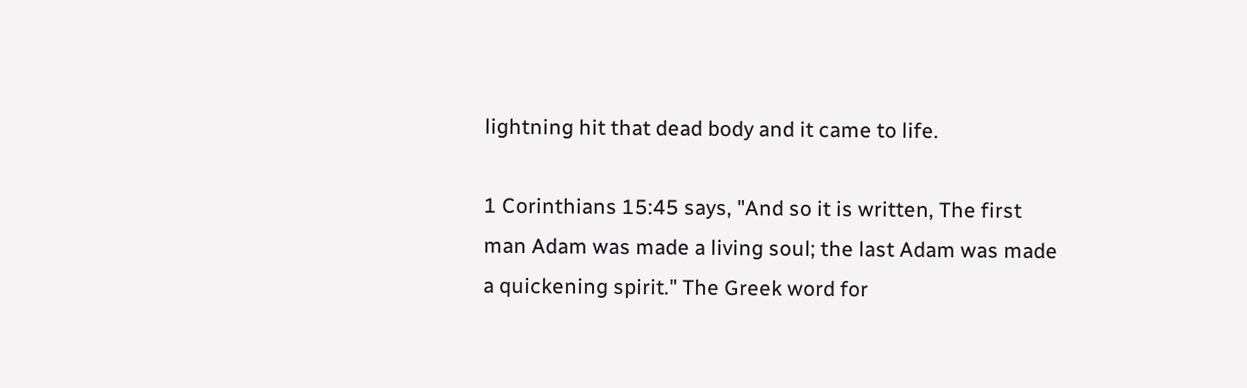lightning hit that dead body and it came to life.

1 Corinthians 15:45 says, "And so it is written, The first man Adam was made a living soul; the last Adam was made a quickening spirit." The Greek word for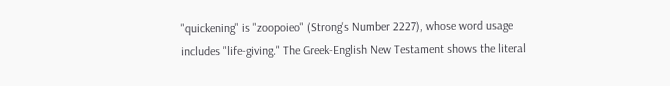"quickening" is "zoopoieo" (Strong's Number 2227), whose word usage includes "life-giving." The Greek-English New Testament shows the literal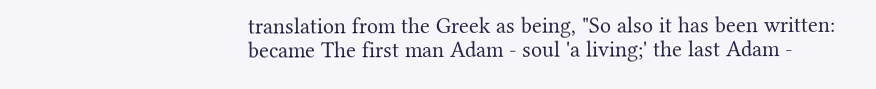translation from the Greek as being, "So also it has been written: became The first man Adam - soul 'a living;' the last Adam -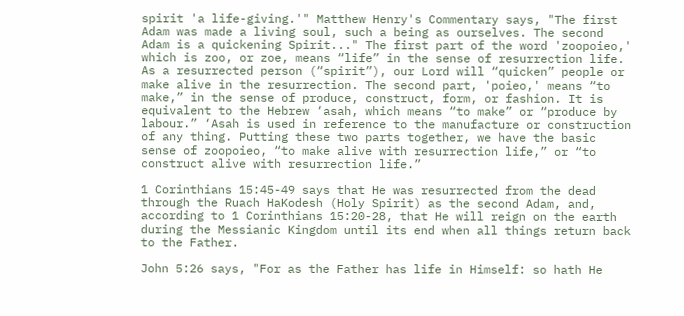spirit 'a life-giving.'" Matthew Henry's Commentary says, "The first Adam was made a living soul, such a being as ourselves. The second Adam is a quickening Spirit..." The first part of the word 'zoopoieo,' which is zoo, or zoe, means “life” in the sense of resurrection life. As a resurrected person (“spirit”), our Lord will “quicken” people or make alive in the resurrection. The second part, 'poieo,' means “to make,” in the sense of produce, construct, form, or fashion. It is equivalent to the Hebrew ‘asah, which means “to make” or “produce by labour.” ‘Asah is used in reference to the manufacture or construction of any thing. Putting these two parts together, we have the basic sense of zoopoieo, “to make alive with resurrection life,” or “to construct alive with resurrection life.”

1 Corinthians 15:45-49 says that He was resurrected from the dead through the Ruach HaKodesh (Holy Spirit) as the second Adam, and, according to 1 Corinthians 15:20-28, that He will reign on the earth during the Messianic Kingdom until its end when all things return back to the Father.

John 5:26 says, "For as the Father has life in Himself: so hath He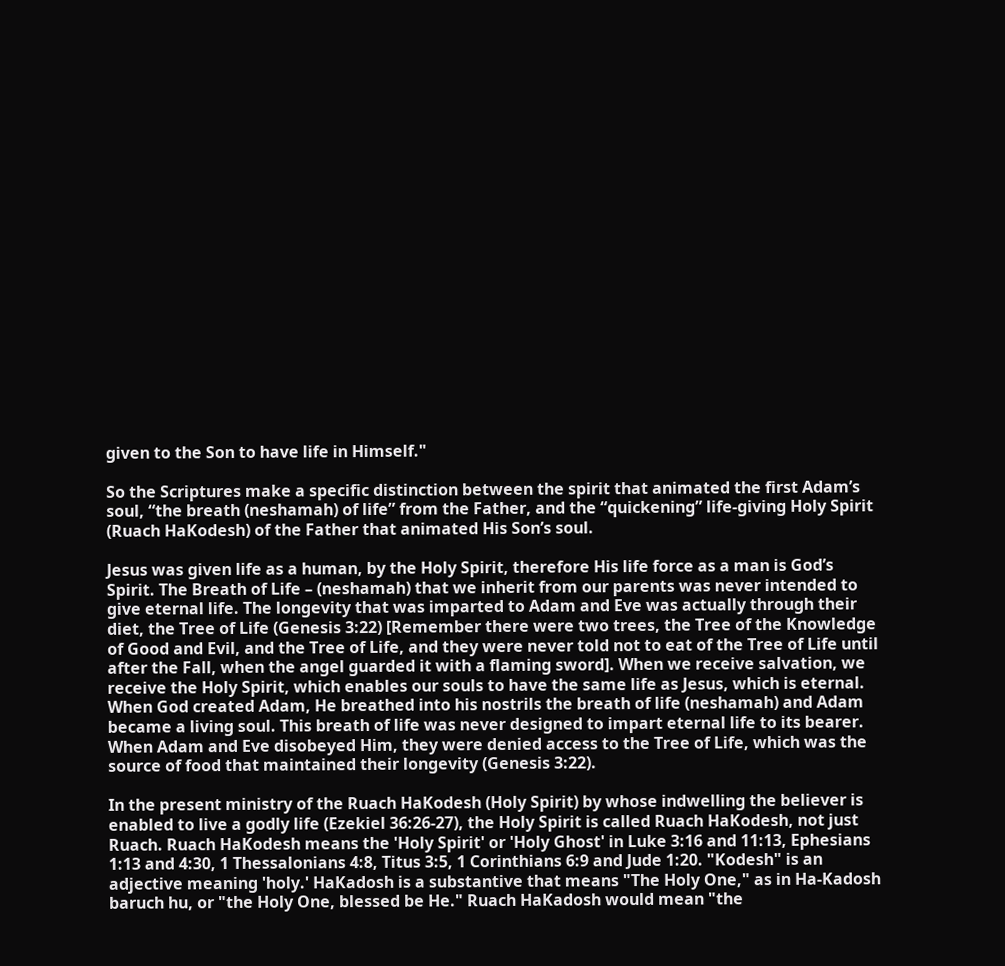given to the Son to have life in Himself."

So the Scriptures make a specific distinction between the spirit that animated the first Adam’s soul, “the breath (neshamah) of life” from the Father, and the “quickening” life-giving Holy Spirit (Ruach HaKodesh) of the Father that animated His Son’s soul.

Jesus was given life as a human, by the Holy Spirit, therefore His life force as a man is God’s Spirit. The Breath of Life – (neshamah) that we inherit from our parents was never intended to give eternal life. The longevity that was imparted to Adam and Eve was actually through their diet, the Tree of Life (Genesis 3:22) [Remember there were two trees, the Tree of the Knowledge of Good and Evil, and the Tree of Life, and they were never told not to eat of the Tree of Life until after the Fall, when the angel guarded it with a flaming sword]. When we receive salvation, we receive the Holy Spirit, which enables our souls to have the same life as Jesus, which is eternal. When God created Adam, He breathed into his nostrils the breath of life (neshamah) and Adam became a living soul. This breath of life was never designed to impart eternal life to its bearer. When Adam and Eve disobeyed Him, they were denied access to the Tree of Life, which was the source of food that maintained their longevity (Genesis 3:22).

In the present ministry of the Ruach HaKodesh (Holy Spirit) by whose indwelling the believer is enabled to live a godly life (Ezekiel 36:26-27), the Holy Spirit is called Ruach HaKodesh, not just Ruach. Ruach HaKodesh means the 'Holy Spirit' or 'Holy Ghost' in Luke 3:16 and 11:13, Ephesians 1:13 and 4:30, 1 Thessalonians 4:8, Titus 3:5, 1 Corinthians 6:9 and Jude 1:20. "Kodesh" is an adjective meaning 'holy.' HaKadosh is a substantive that means "The Holy One," as in Ha-Kadosh baruch hu, or "the Holy One, blessed be He." Ruach HaKadosh would mean "the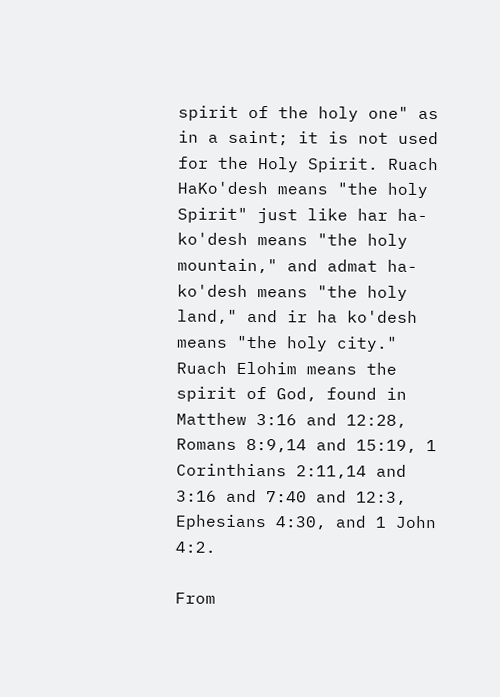spirit of the holy one" as in a saint; it is not used for the Holy Spirit. Ruach HaKo'desh means "the holy Spirit" just like har ha-ko'desh means "the holy mountain," and admat ha-ko'desh means "the holy land," and ir ha ko'desh means "the holy city." Ruach Elohim means the spirit of God, found in Matthew 3:16 and 12:28, Romans 8:9,14 and 15:19, 1 Corinthians 2:11,14 and 3:16 and 7:40 and 12:3, Ephesians 4:30, and 1 John 4:2.

From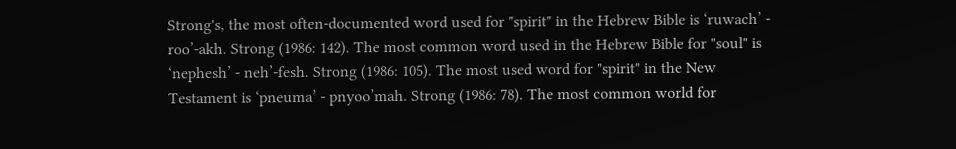Strong's, the most often-documented word used for "spirit" in the Hebrew Bible is ‘ruwach’ - roo’-akh. Strong (1986: 142). The most common word used in the Hebrew Bible for "soul" is ‘nephesh’ - neh’-fesh. Strong (1986: 105). The most used word for "spirit" in the New Testament is ‘pneuma’ - pnyoo’mah. Strong (1986: 78). The most common world for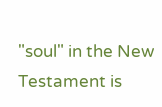"soul" in the New Testament is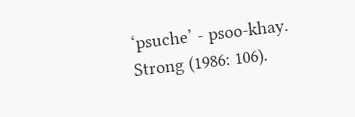‘psuche’ - psoo-khay. Strong (1986: 106).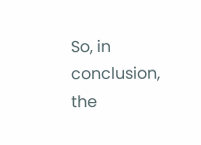So, in conclusion, the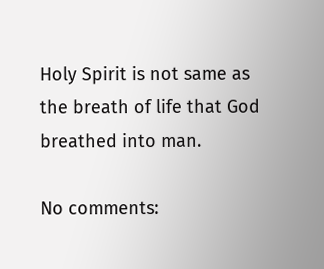Holy Spirit is not same as the breath of life that God breathed into man.

No comments: